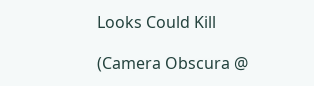Looks Could Kill

(Camera Obscura @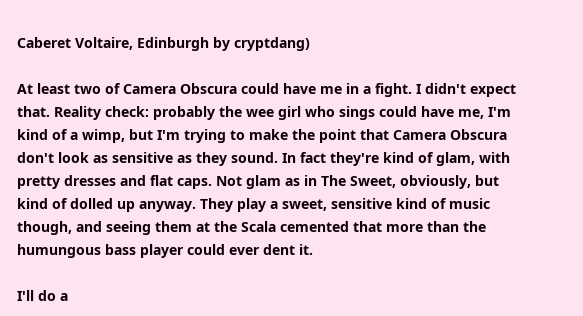Caberet Voltaire, Edinburgh by cryptdang)

At least two of Camera Obscura could have me in a fight. I didn't expect that. Reality check: probably the wee girl who sings could have me, I'm kind of a wimp, but I'm trying to make the point that Camera Obscura don't look as sensitive as they sound. In fact they're kind of glam, with pretty dresses and flat caps. Not glam as in The Sweet, obviously, but kind of dolled up anyway. They play a sweet, sensitive kind of music though, and seeing them at the Scala cemented that more than the humungous bass player could ever dent it.

I'll do a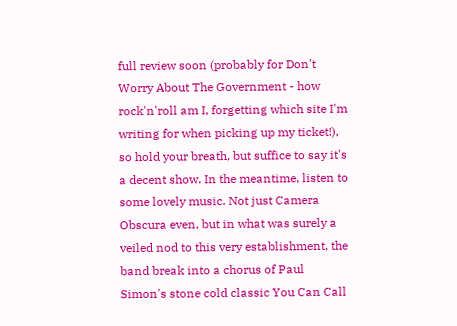full review soon (probably for Don't Worry About The Government - how rock'n'roll am I, forgetting which site I'm writing for when picking up my ticket!), so hold your breath, but suffice to say it's a decent show. In the meantime, listen to some lovely music. Not just Camera Obscura even, but in what was surely a veiled nod to this very establishment, the band break into a chorus of Paul Simon's stone cold classic You Can Call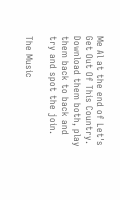Me Al at the end of Let's Get Out Of This Country. Download them both, play them back to back and try and spot the join.

The Music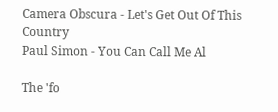Camera Obscura - Let's Get Out Of This Country
Paul Simon - You Can Call Me Al

The 'fo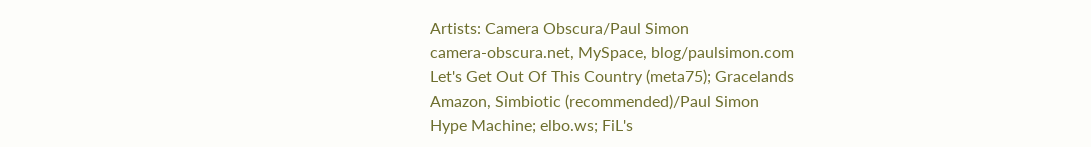Artists: Camera Obscura/Paul Simon
camera-obscura.net, MySpace, blog/paulsimon.com
Let's Get Out Of This Country (meta75); Gracelands
Amazon, Simbiotic (recommended)/Paul Simon
Hype Machine; elbo.ws; FiL's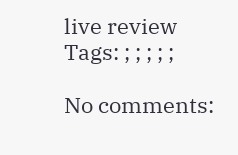live review
Tags: ; ; ; ; ;

No comments: